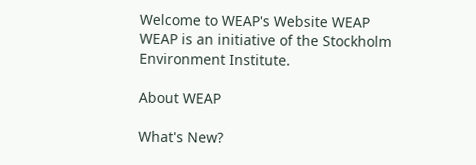Welcome to WEAP's Website WEAP
WEAP is an initiative of the Stockholm Environment Institute.

About WEAP

What's New?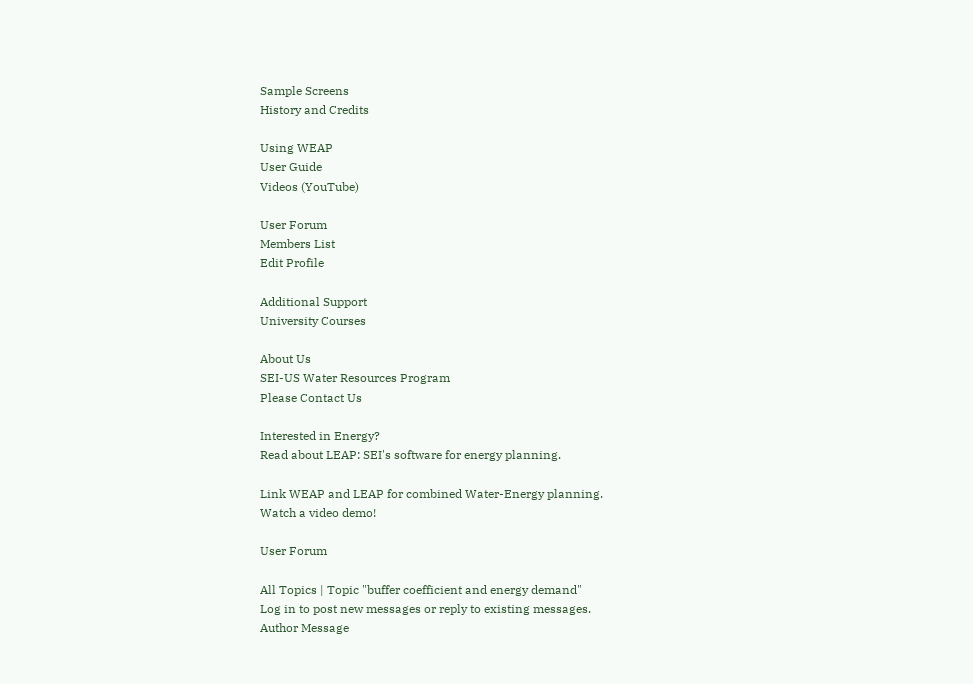Sample Screens
History and Credits

Using WEAP
User Guide
Videos (YouTube)

User Forum
Members List
Edit Profile

Additional Support
University Courses

About Us
SEI-US Water Resources Program
Please Contact Us

Interested in Energy?
Read about LEAP: SEI's software for energy planning.

Link WEAP and LEAP for combined Water-Energy planning.
Watch a video demo!

User Forum

All Topics | Topic "buffer coefficient and energy demand"
Log in to post new messages or reply to existing messages.
Author Message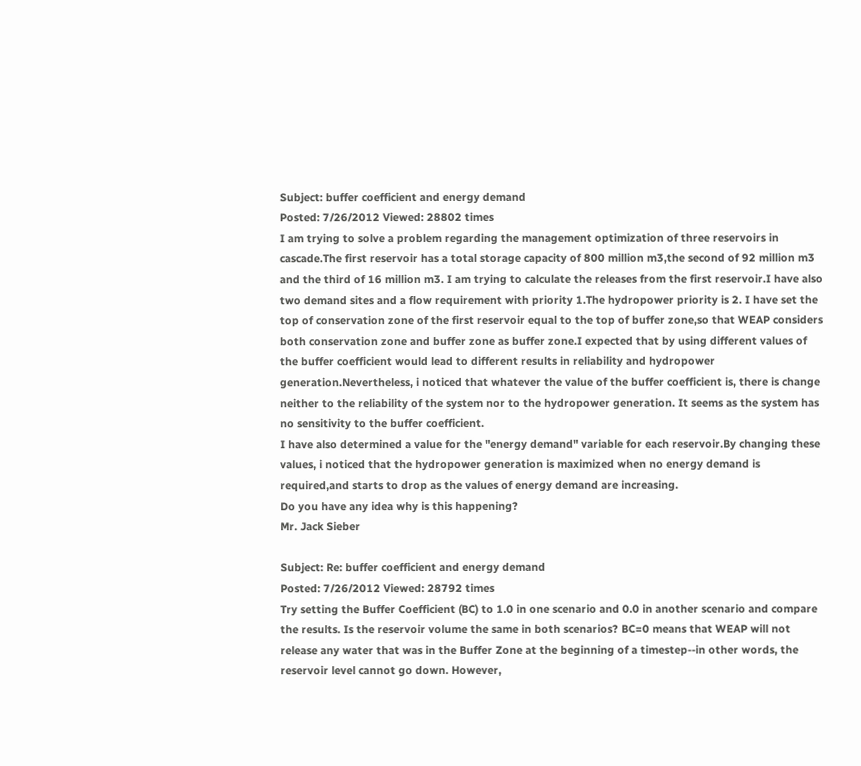Subject: buffer coefficient and energy demand
Posted: 7/26/2012 Viewed: 28802 times
I am trying to solve a problem regarding the management optimization of three reservoirs in cascade.The first reservoir has a total storage capacity of 800 million m3,the second of 92 million m3 and the third of 16 million m3. I am trying to calculate the releases from the first reservoir.I have also two demand sites and a flow requirement with priority 1.The hydropower priority is 2. I have set the top of conservation zone of the first reservoir equal to the top of buffer zone,so that WEAP considers both conservation zone and buffer zone as buffer zone.I expected that by using different values of the buffer coefficient would lead to different results in reliability and hydropower generation.Nevertheless, i noticed that whatever the value of the buffer coefficient is, there is change neither to the reliability of the system nor to the hydropower generation. It seems as the system has no sensitivity to the buffer coefficient.
I have also determined a value for the "energy demand" variable for each reservoir.By changing these values, i noticed that the hydropower generation is maximized when no energy demand is required,and starts to drop as the values of energy demand are increasing.
Do you have any idea why is this happening?
Mr. Jack Sieber

Subject: Re: buffer coefficient and energy demand
Posted: 7/26/2012 Viewed: 28792 times
Try setting the Buffer Coefficient (BC) to 1.0 in one scenario and 0.0 in another scenario and compare the results. Is the reservoir volume the same in both scenarios? BC=0 means that WEAP will not release any water that was in the Buffer Zone at the beginning of a timestep--in other words, the reservoir level cannot go down. However,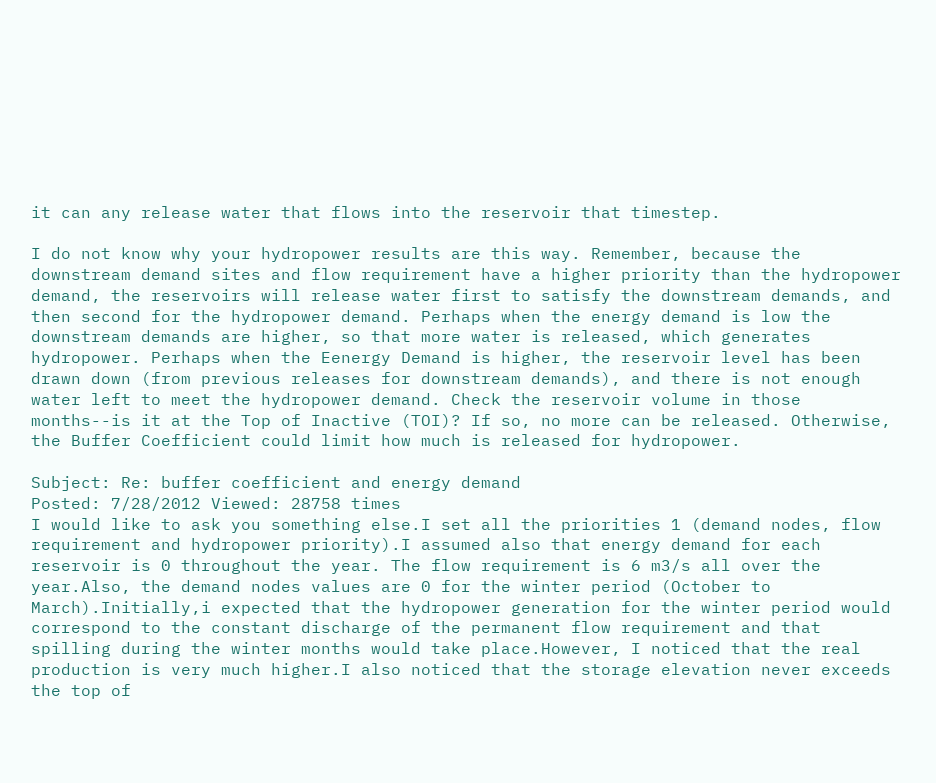it can any release water that flows into the reservoir that timestep.

I do not know why your hydropower results are this way. Remember, because the downstream demand sites and flow requirement have a higher priority than the hydropower demand, the reservoirs will release water first to satisfy the downstream demands, and then second for the hydropower demand. Perhaps when the energy demand is low the downstream demands are higher, so that more water is released, which generates hydropower. Perhaps when the Eenergy Demand is higher, the reservoir level has been drawn down (from previous releases for downstream demands), and there is not enough water left to meet the hydropower demand. Check the reservoir volume in those months--is it at the Top of Inactive (TOI)? If so, no more can be released. Otherwise, the Buffer Coefficient could limit how much is released for hydropower.

Subject: Re: buffer coefficient and energy demand
Posted: 7/28/2012 Viewed: 28758 times
I would like to ask you something else.I set all the priorities 1 (demand nodes, flow requirement and hydropower priority).I assumed also that energy demand for each reservoir is 0 throughout the year. The flow requirement is 6 m3/s all over the year.Also, the demand nodes values are 0 for the winter period (October to March).Initially,i expected that the hydropower generation for the winter period would correspond to the constant discharge of the permanent flow requirement and that spilling during the winter months would take place.However, I noticed that the real production is very much higher.I also noticed that the storage elevation never exceeds the top of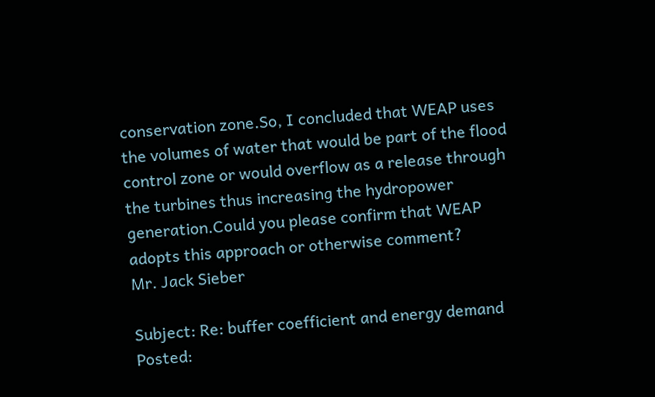conservation zone.So, I concluded that WEAP uses the volumes of water that would be part of the flood control zone or would overflow as a release through the turbines thus increasing the hydropower generation.Could you please confirm that WEAP adopts this approach or otherwise comment?
Mr. Jack Sieber

Subject: Re: buffer coefficient and energy demand
Posted: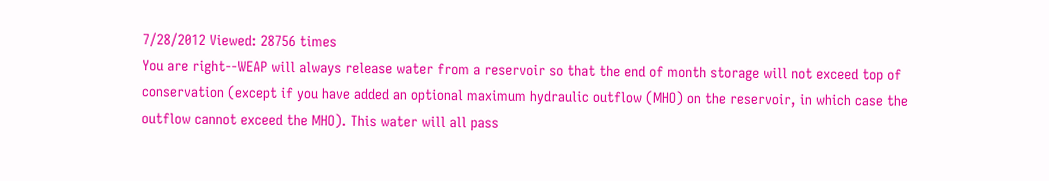7/28/2012 Viewed: 28756 times
You are right--WEAP will always release water from a reservoir so that the end of month storage will not exceed top of conservation (except if you have added an optional maximum hydraulic outflow (MHO) on the reservoir, in which case the outflow cannot exceed the MHO). This water will all pass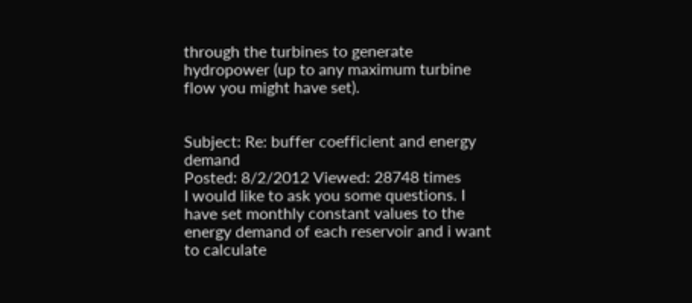through the turbines to generate hydropower (up to any maximum turbine flow you might have set).


Subject: Re: buffer coefficient and energy demand
Posted: 8/2/2012 Viewed: 28748 times
I would like to ask you some questions. I have set monthly constant values to the energy demand of each reservoir and i want to calculate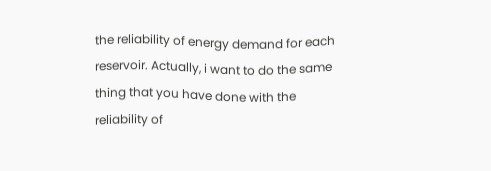the reliability of energy demand for each reservoir. Actually, i want to do the same thing that you have done with the reliability of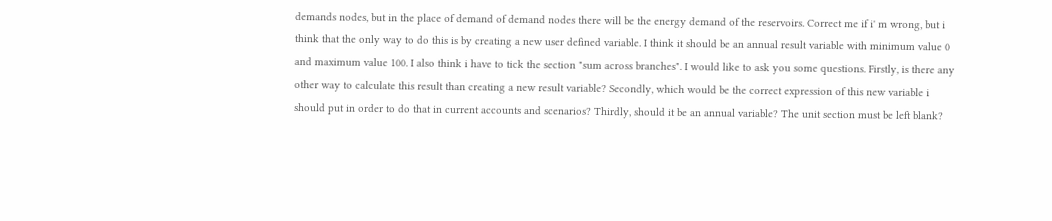demands nodes, but in the place of demand of demand nodes there will be the energy demand of the reservoirs. Correct me if i' m wrong, but i think that the only way to do this is by creating a new user defined variable. I think it should be an annual result variable with minimum value 0 and maximum value 100. I also think i have to tick the section "sum across branches". I would like to ask you some questions. Firstly, is there any other way to calculate this result than creating a new result variable? Secondly, which would be the correct expression of this new variable i should put in order to do that in current accounts and scenarios? Thirdly, should it be an annual variable? The unit section must be left blank?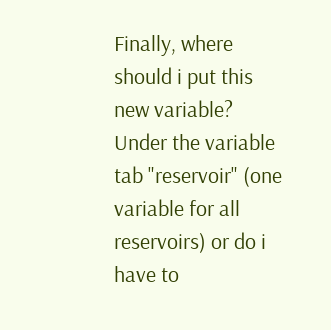Finally, where should i put this new variable? Under the variable tab "reservoir" (one variable for all reservoirs) or do i have to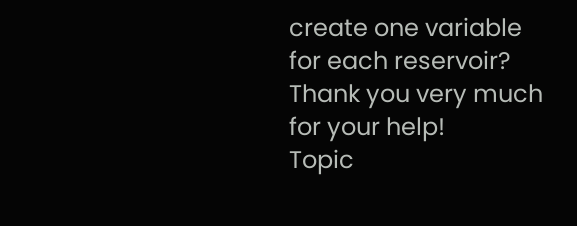create one variable for each reservoir?
Thank you very much for your help!
Topic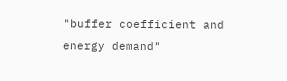"buffer coefficient and energy demand"